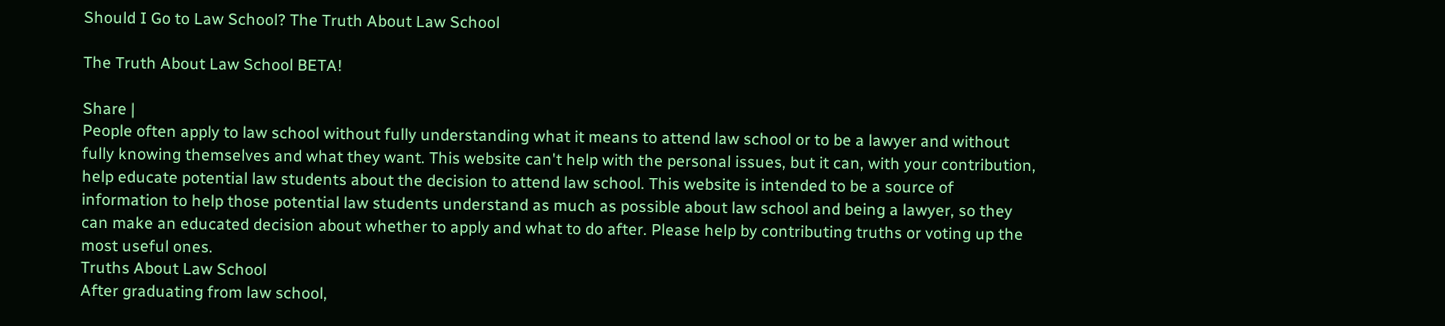Should I Go to Law School? The Truth About Law School

The Truth About Law School BETA!

Share |
People often apply to law school without fully understanding what it means to attend law school or to be a lawyer and without fully knowing themselves and what they want. This website can't help with the personal issues, but it can, with your contribution, help educate potential law students about the decision to attend law school. This website is intended to be a source of information to help those potential law students understand as much as possible about law school and being a lawyer, so they can make an educated decision about whether to apply and what to do after. Please help by contributing truths or voting up the most useful ones.
Truths About Law School
After graduating from law school,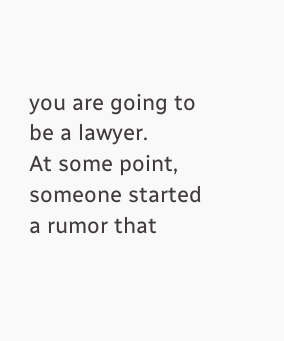you are going to be a lawyer.
At some point, someone started a rumor that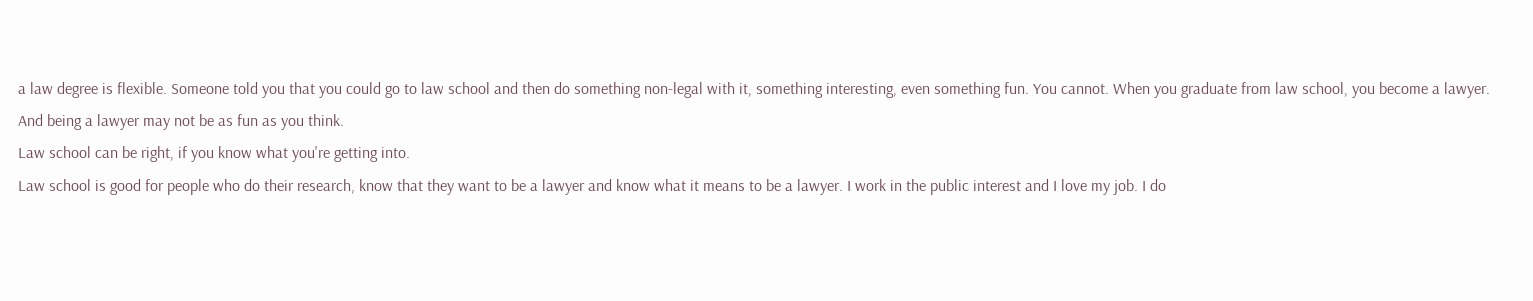a law degree is flexible. Someone told you that you could go to law school and then do something non-legal with it, something interesting, even something fun. You cannot. When you graduate from law school, you become a lawyer. And being a lawyer may not be as fun as you think.
Law school can be right, if you know what you're getting into.
Law school is good for people who do their research, know that they want to be a lawyer and know what it means to be a lawyer. I work in the public interest and I love my job. I do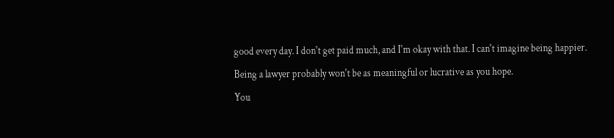good every day. I don't get paid much, and I'm okay with that. I can't imagine being happier.
Being a lawyer probably won't be as meaningful or lucrative as you hope.
You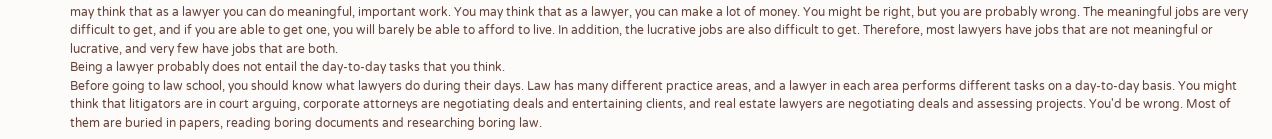may think that as a lawyer you can do meaningful, important work. You may think that as a lawyer, you can make a lot of money. You might be right, but you are probably wrong. The meaningful jobs are very difficult to get, and if you are able to get one, you will barely be able to afford to live. In addition, the lucrative jobs are also difficult to get. Therefore, most lawyers have jobs that are not meaningful or lucrative, and very few have jobs that are both.
Being a lawyer probably does not entail the day-to-day tasks that you think.
Before going to law school, you should know what lawyers do during their days. Law has many different practice areas, and a lawyer in each area performs different tasks on a day-to-day basis. You might think that litigators are in court arguing, corporate attorneys are negotiating deals and entertaining clients, and real estate lawyers are negotiating deals and assessing projects. You'd be wrong. Most of them are buried in papers, reading boring documents and researching boring law.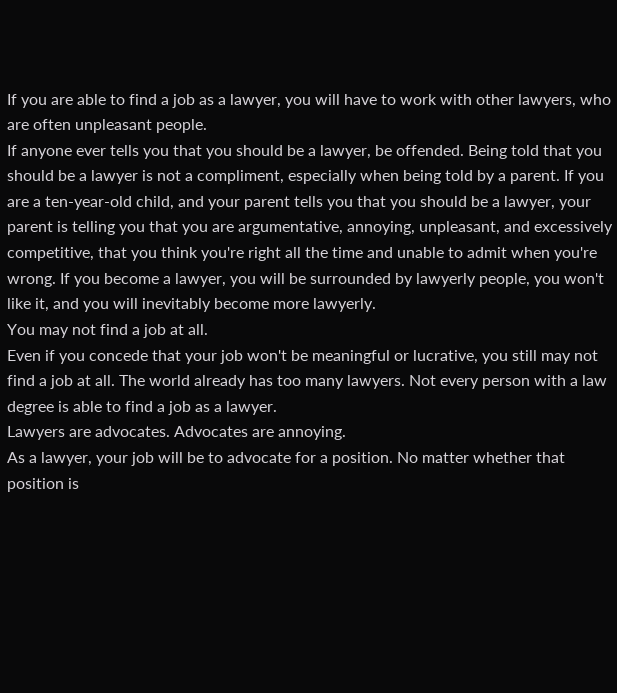If you are able to find a job as a lawyer, you will have to work with other lawyers, who are often unpleasant people.
If anyone ever tells you that you should be a lawyer, be offended. Being told that you should be a lawyer is not a compliment, especially when being told by a parent. If you are a ten-year-old child, and your parent tells you that you should be a lawyer, your parent is telling you that you are argumentative, annoying, unpleasant, and excessively competitive, that you think you're right all the time and unable to admit when you're wrong. If you become a lawyer, you will be surrounded by lawyerly people, you won't like it, and you will inevitably become more lawyerly.
You may not find a job at all.
Even if you concede that your job won't be meaningful or lucrative, you still may not find a job at all. The world already has too many lawyers. Not every person with a law degree is able to find a job as a lawyer.
Lawyers are advocates. Advocates are annoying.
As a lawyer, your job will be to advocate for a position. No matter whether that position is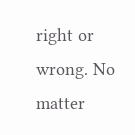right or wrong. No matter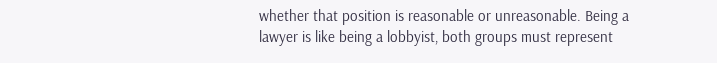whether that position is reasonable or unreasonable. Being a lawyer is like being a lobbyist, both groups must represent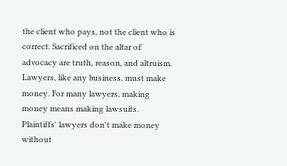the client who pays, not the client who is correct. Sacrificed on the altar of advocacy are truth, reason, and altruism.
Lawyers, like any business, must make money. For many lawyers, making money means making lawsuits.
Plaintiffs' lawyers don't make money without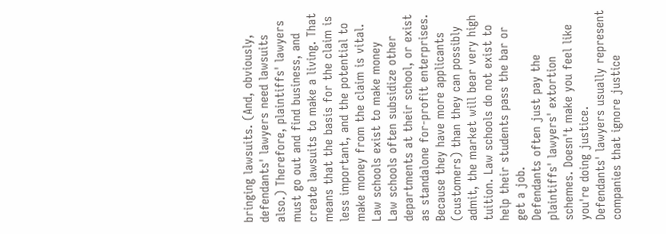bringing lawsuits. (And, obviously, defendants' lawyers need lawsuits also.) Therefore, plaintiffs' lawyers must go out and find business, and create lawsuits to make a living. That means that the basis for the claim is less important, and the potential to make money from the claim is vital.
Law schools exist to make money
Law schools often subsidize other departments at their school, or exist as standalone for-profit enterprises. Because they have more applicants (customers) than they can possibly admit, the market will bear very high tuition. Law schools do not exist to help their students pass the bar or get a job.
Defendants often just pay the plaintiffs' lawyers' extortion schemes. Doesn't make you feel like you're doing justice.
Defendants' lawyers usually represent companies that ignore justice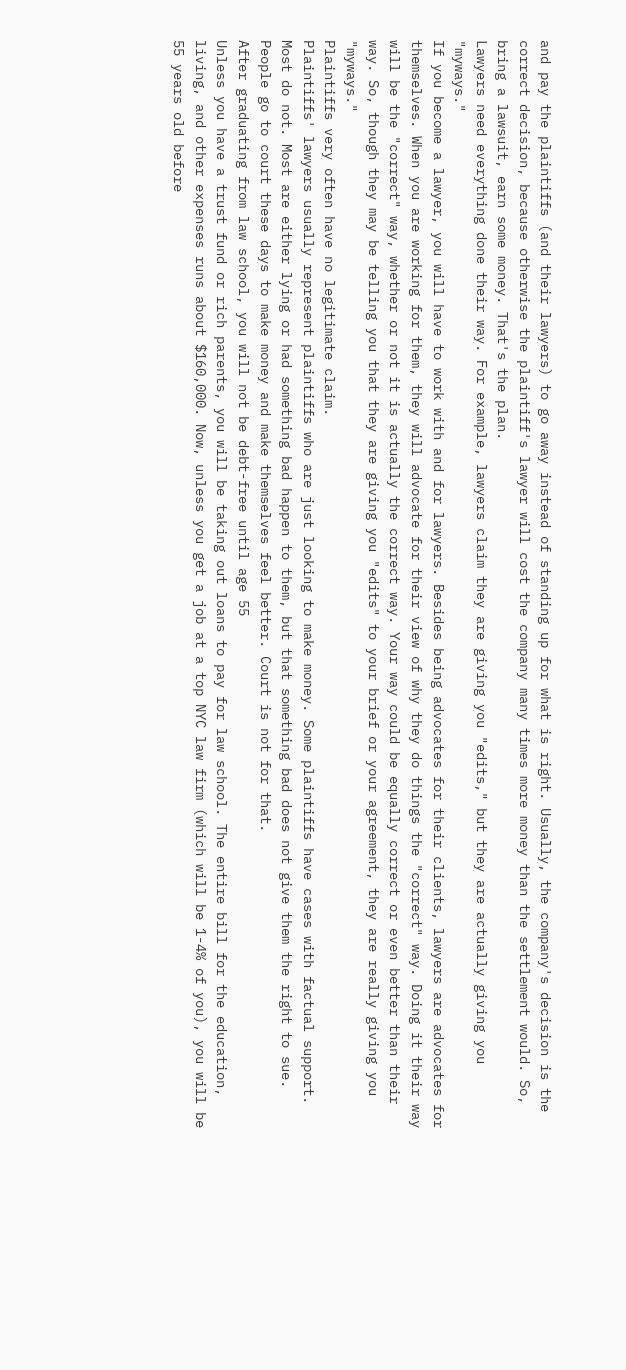and pay the plaintiffs (and their lawyers) to go away instead of standing up for what is right. Usually, the company's decision is the correct decision, because otherwise the plaintiff's lawyer will cost the company many times more money than the settlement would. So, bring a lawsuit, earn some money. That's the plan.
Lawyers need everything done their way. For example, lawyers claim they are giving you "edits," but they are actually giving you "myways."
If you become a lawyer, you will have to work with and for lawyers. Besides being advocates for their clients, lawyers are advocates for themselves. When you are working for them, they will advocate for their view of why they do things the "correct" way. Doing it their way will be the "correct" way, whether or not it is actually the correct way. Your way could be equally correct or even better than their way. So, though they may be telling you that they are giving you "edits" to your brief or your agreement, they are really giving you "myways."
Plaintiffs very often have no legitimate claim.
Plaintiffs' lawyers usually represent plaintiffs who are just looking to make money. Some plaintiffs have cases with factual support. Most do not. Most are either lying or had something bad happen to them, but that something bad does not give them the right to sue. People go to court these days to make money and make themselves feel better. Court is not for that.
After graduating from law school, you will not be debt-free until age 55
Unless you have a trust fund or rich parents, you will be taking out loans to pay for law school. The entire bill for the education, living, and other expenses runs about $160,000. Now, unless you get a job at a top NYC law firm (which will be 1-4% of you), you will be 55 years old before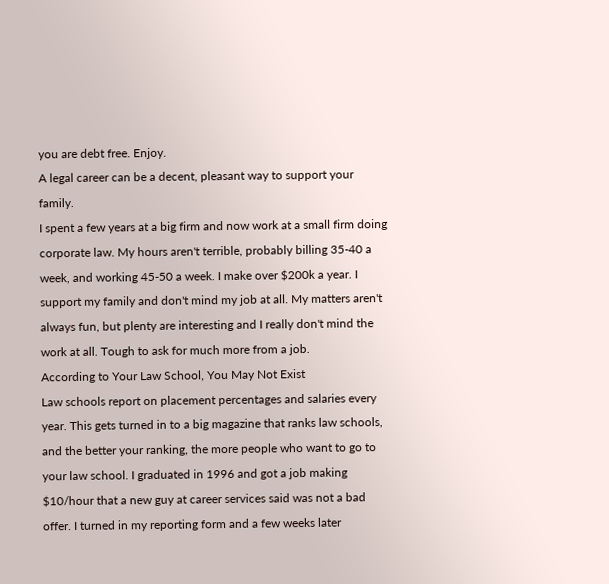you are debt free. Enjoy.
A legal career can be a decent, pleasant way to support your family.
I spent a few years at a big firm and now work at a small firm doing corporate law. My hours aren't terrible, probably billing 35-40 a week, and working 45-50 a week. I make over $200k a year. I support my family and don't mind my job at all. My matters aren't always fun, but plenty are interesting and I really don't mind the work at all. Tough to ask for much more from a job.
According to Your Law School, You May Not Exist
Law schools report on placement percentages and salaries every year. This gets turned in to a big magazine that ranks law schools, and the better your ranking, the more people who want to go to your law school. I graduated in 1996 and got a job making $10/hour that a new guy at career services said was not a bad offer. I turned in my reporting form and a few weeks later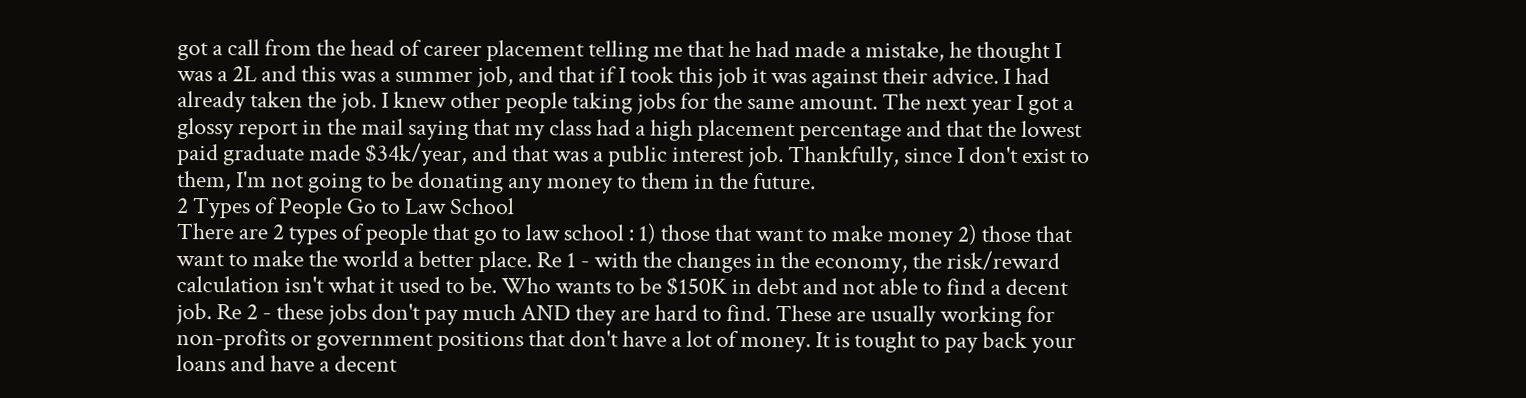got a call from the head of career placement telling me that he had made a mistake, he thought I was a 2L and this was a summer job, and that if I took this job it was against their advice. I had already taken the job. I knew other people taking jobs for the same amount. The next year I got a glossy report in the mail saying that my class had a high placement percentage and that the lowest paid graduate made $34k/year, and that was a public interest job. Thankfully, since I don't exist to them, I'm not going to be donating any money to them in the future.
2 Types of People Go to Law School
There are 2 types of people that go to law school : 1) those that want to make money 2) those that want to make the world a better place. Re 1 - with the changes in the economy, the risk/reward calculation isn't what it used to be. Who wants to be $150K in debt and not able to find a decent job. Re 2 - these jobs don't pay much AND they are hard to find. These are usually working for non-profits or government positions that don't have a lot of money. It is tought to pay back your loans and have a decent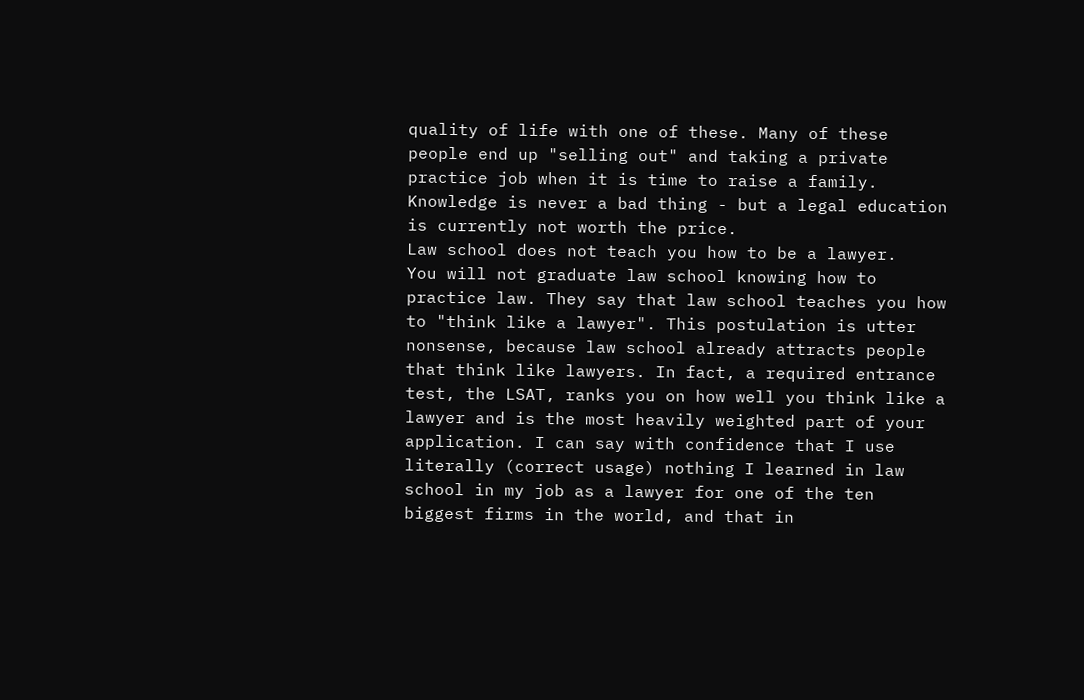quality of life with one of these. Many of these people end up "selling out" and taking a private practice job when it is time to raise a family. Knowledge is never a bad thing - but a legal education is currently not worth the price.
Law school does not teach you how to be a lawyer.
You will not graduate law school knowing how to practice law. They say that law school teaches you how to "think like a lawyer". This postulation is utter nonsense, because law school already attracts people that think like lawyers. In fact, a required entrance test, the LSAT, ranks you on how well you think like a lawyer and is the most heavily weighted part of your application. I can say with confidence that I use literally (correct usage) nothing I learned in law school in my job as a lawyer for one of the ten biggest firms in the world, and that in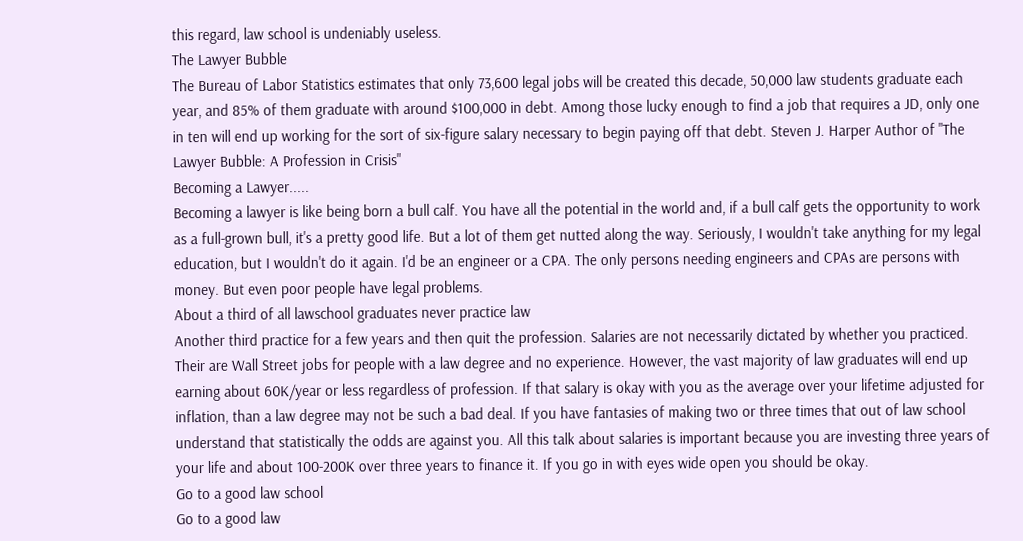this regard, law school is undeniably useless.
The Lawyer Bubble
The Bureau of Labor Statistics estimates that only 73,600 legal jobs will be created this decade, 50,000 law students graduate each year, and 85% of them graduate with around $100,000 in debt. Among those lucky enough to find a job that requires a JD, only one in ten will end up working for the sort of six-figure salary necessary to begin paying off that debt. Steven J. Harper Author of "The Lawyer Bubble: A Profession in Crisis"
Becoming a Lawyer.....
Becoming a lawyer is like being born a bull calf. You have all the potential in the world and, if a bull calf gets the opportunity to work as a full-grown bull, it's a pretty good life. But a lot of them get nutted along the way. Seriously, I wouldn't take anything for my legal education, but I wouldn't do it again. I'd be an engineer or a CPA. The only persons needing engineers and CPAs are persons with money. But even poor people have legal problems.
About a third of all lawschool graduates never practice law
Another third practice for a few years and then quit the profession. Salaries are not necessarily dictated by whether you practiced. Their are Wall Street jobs for people with a law degree and no experience. However, the vast majority of law graduates will end up earning about 60K/year or less regardless of profession. If that salary is okay with you as the average over your lifetime adjusted for inflation, than a law degree may not be such a bad deal. If you have fantasies of making two or three times that out of law school understand that statistically the odds are against you. All this talk about salaries is important because you are investing three years of your life and about 100-200K over three years to finance it. If you go in with eyes wide open you should be okay.
Go to a good law school
Go to a good law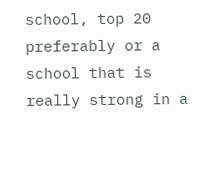school, top 20 preferably or a school that is really strong in a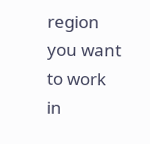region you want to work in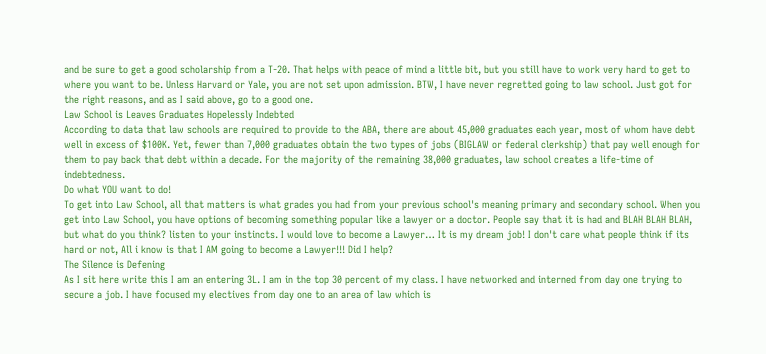and be sure to get a good scholarship from a T-20. That helps with peace of mind a little bit, but you still have to work very hard to get to where you want to be. Unless Harvard or Yale, you are not set upon admission. BTW, I have never regretted going to law school. Just got for the right reasons, and as I said above, go to a good one.
Law School is Leaves Graduates Hopelessly Indebted
According to data that law schools are required to provide to the ABA, there are about 45,000 graduates each year, most of whom have debt well in excess of $100K. Yet, fewer than 7,000 graduates obtain the two types of jobs (BIGLAW or federal clerkship) that pay well enough for them to pay back that debt within a decade. For the majority of the remaining 38,000 graduates, law school creates a life-time of indebtedness.
Do what YOU want to do!
To get into Law School, all that matters is what grades you had from your previous school's meaning primary and secondary school. When you get into Law School, you have options of becoming something popular like a lawyer or a doctor. People say that it is had and BLAH BLAH BLAH, but what do you think? listen to your instincts. I would love to become a Lawyer… It is my dream job! I don't care what people think if its hard or not, All i know is that I AM going to become a Lawyer!!! Did I help?
The Silence is Defening
As I sit here write this I am an entering 3L. I am in the top 30 percent of my class. I have networked and interned from day one trying to secure a job. I have focused my electives from day one to an area of law which is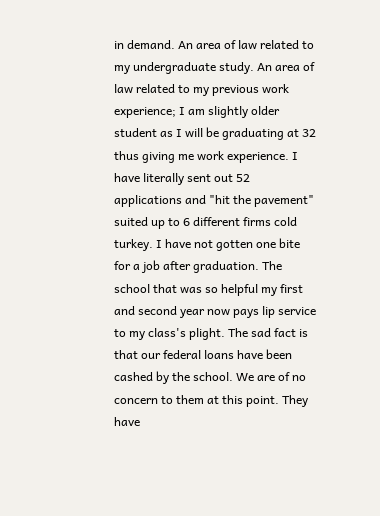in demand. An area of law related to my undergraduate study. An area of law related to my previous work experience; I am slightly older student as I will be graduating at 32 thus giving me work experience. I have literally sent out 52 applications and "hit the pavement" suited up to 6 different firms cold turkey. I have not gotten one bite for a job after graduation. The school that was so helpful my first and second year now pays lip service to my class's plight. The sad fact is that our federal loans have been cashed by the school. We are of no concern to them at this point. They have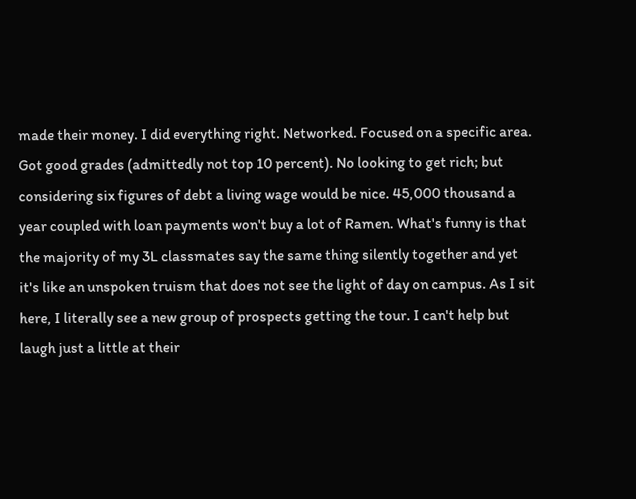made their money. I did everything right. Networked. Focused on a specific area. Got good grades (admittedly not top 10 percent). No looking to get rich; but considering six figures of debt a living wage would be nice. 45,000 thousand a year coupled with loan payments won't buy a lot of Ramen. What's funny is that the majority of my 3L classmates say the same thing silently together and yet it's like an unspoken truism that does not see the light of day on campus. As I sit here, I literally see a new group of prospects getting the tour. I can't help but laugh just a little at their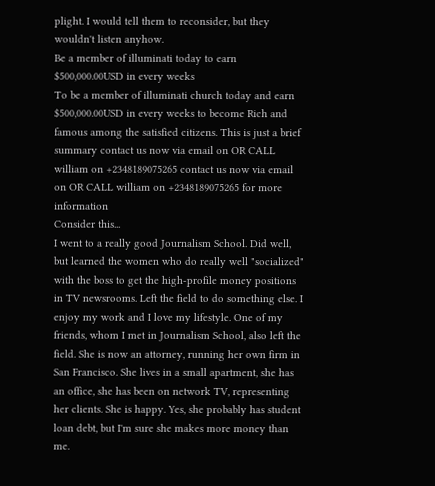plight. I would tell them to reconsider, but they wouldn't listen anyhow.
Be a member of illuminati today to earn $500,000.00USD in every weeks
To be a member of illuminati church today and earn $500,000.00USD in every weeks to become Rich and famous among the satisfied citizens. This is just a brief summary contact us now via email on OR CALL william on +2348189075265 contact us now via email on OR CALL william on +2348189075265 for more information
Consider this...
I went to a really good Journalism School. Did well, but learned the women who do really well "socialized" with the boss to get the high-profile money positions in TV newsrooms. Left the field to do something else. I enjoy my work and I love my lifestyle. One of my friends, whom I met in Journalism School, also left the field. She is now an attorney, running her own firm in San Francisco. She lives in a small apartment, she has an office, she has been on network TV, representing her clients. She is happy. Yes, she probably has student loan debt, but I'm sure she makes more money than me.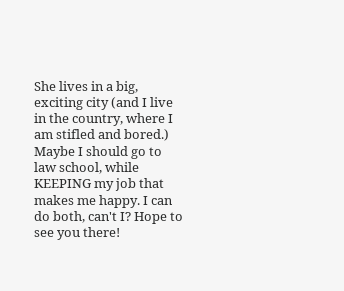She lives in a big, exciting city (and I live in the country, where I am stifled and bored.) Maybe I should go to law school, while KEEPING my job that makes me happy. I can do both, can't I? Hope to see you there!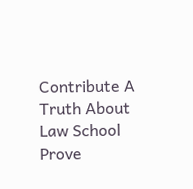Contribute A Truth About Law School
Prove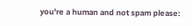you're a human and not spam please: